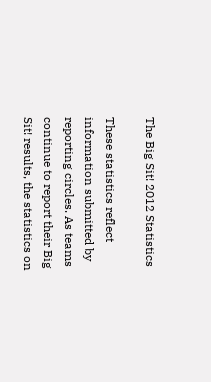The Big Sit! 2012 Statistics

These statistics reflect information submitted by reporting circles. As teams continue to report their Big Sit! results, the statistics on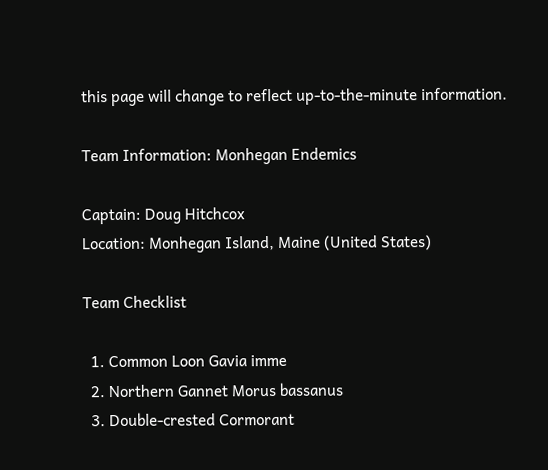this page will change to reflect up-to-the-minute information.

Team Information: Monhegan Endemics

Captain: Doug Hitchcox
Location: Monhegan Island, Maine (United States)

Team Checklist

  1. Common Loon Gavia imme
  2. Northern Gannet Morus bassanus
  3. Double-crested Cormorant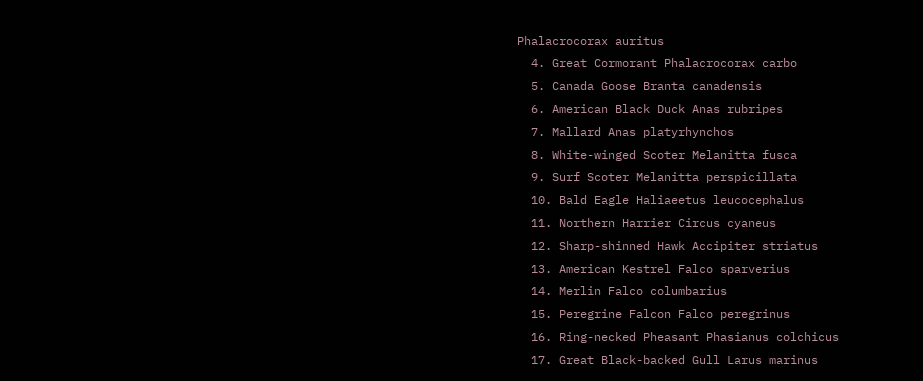Phalacrocorax auritus
  4. Great Cormorant Phalacrocorax carbo
  5. Canada Goose Branta canadensis
  6. American Black Duck Anas rubripes
  7. Mallard Anas platyrhynchos
  8. White-winged Scoter Melanitta fusca
  9. Surf Scoter Melanitta perspicillata
  10. Bald Eagle Haliaeetus leucocephalus
  11. Northern Harrier Circus cyaneus
  12. Sharp-shinned Hawk Accipiter striatus
  13. American Kestrel Falco sparverius
  14. Merlin Falco columbarius
  15. Peregrine Falcon Falco peregrinus
  16. Ring-necked Pheasant Phasianus colchicus
  17. Great Black-backed Gull Larus marinus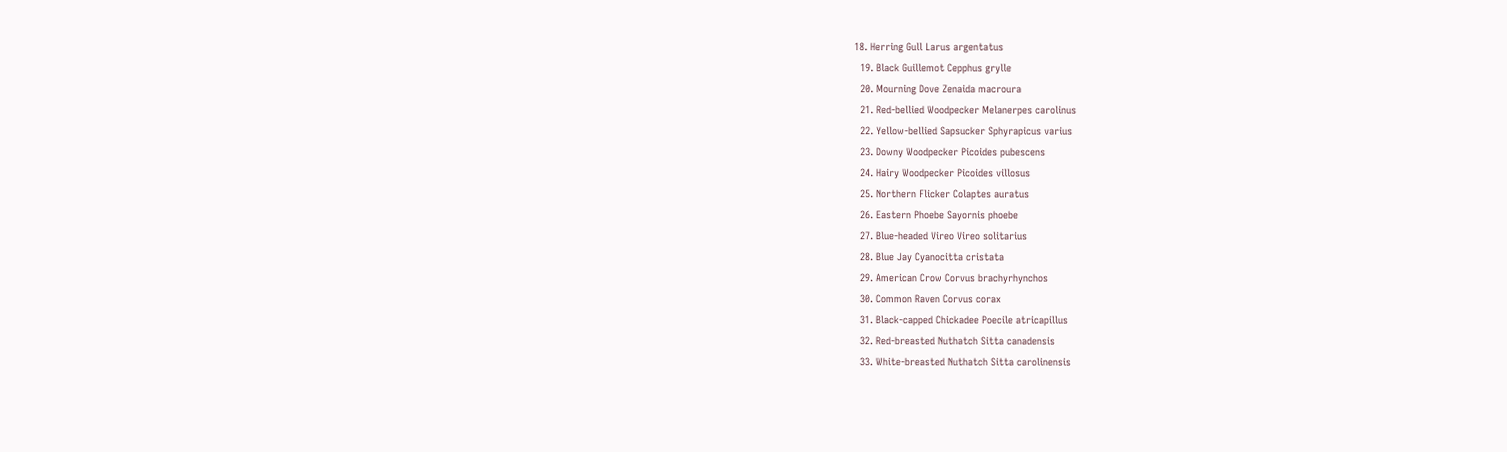18. Herring Gull Larus argentatus
  19. Black Guillemot Cepphus grylle
  20. Mourning Dove Zenaida macroura
  21. Red-bellied Woodpecker Melanerpes carolinus
  22. Yellow-bellied Sapsucker Sphyrapicus varius
  23. Downy Woodpecker Picoides pubescens
  24. Hairy Woodpecker Picoides villosus
  25. Northern Flicker Colaptes auratus
  26. Eastern Phoebe Sayornis phoebe
  27. Blue-headed Vireo Vireo solitarius
  28. Blue Jay Cyanocitta cristata
  29. American Crow Corvus brachyrhynchos
  30. Common Raven Corvus corax
  31. Black-capped Chickadee Poecile atricapillus
  32. Red-breasted Nuthatch Sitta canadensis
  33. White-breasted Nuthatch Sitta carolinensis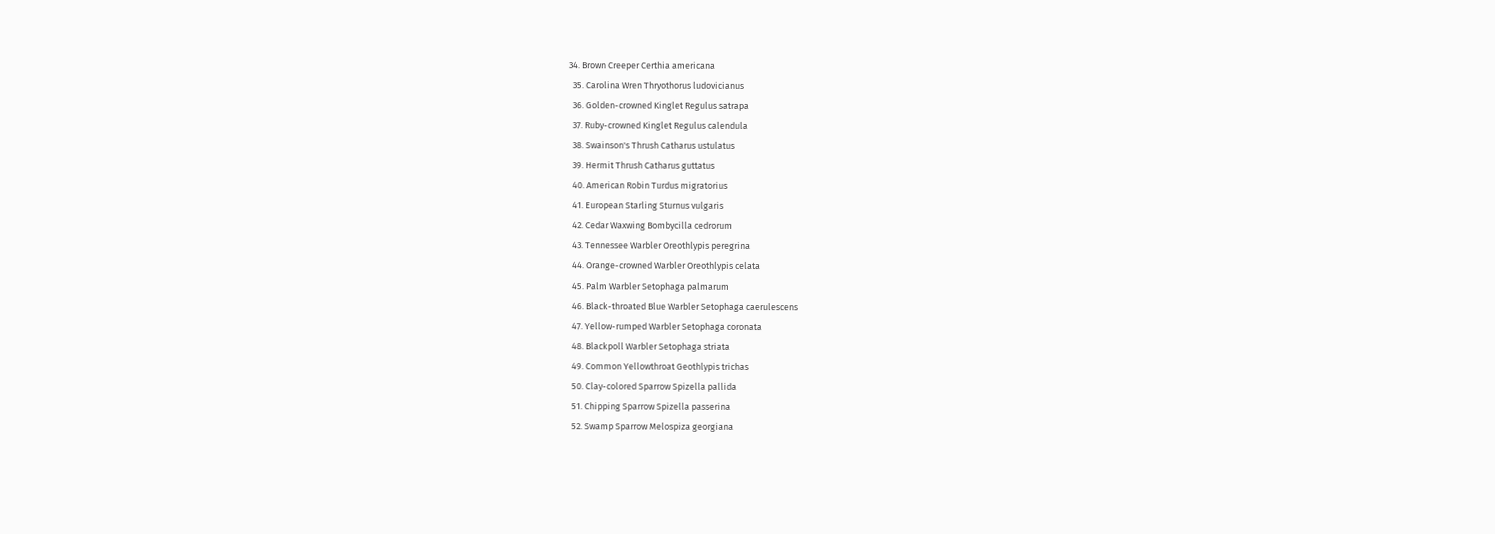34. Brown Creeper Certhia americana
  35. Carolina Wren Thryothorus ludovicianus
  36. Golden-crowned Kinglet Regulus satrapa
  37. Ruby-crowned Kinglet Regulus calendula
  38. Swainson's Thrush Catharus ustulatus
  39. Hermit Thrush Catharus guttatus
  40. American Robin Turdus migratorius
  41. European Starling Sturnus vulgaris
  42. Cedar Waxwing Bombycilla cedrorum
  43. Tennessee Warbler Oreothlypis peregrina
  44. Orange-crowned Warbler Oreothlypis celata
  45. Palm Warbler Setophaga palmarum
  46. Black-throated Blue Warbler Setophaga caerulescens
  47. Yellow-rumped Warbler Setophaga coronata
  48. Blackpoll Warbler Setophaga striata
  49. Common Yellowthroat Geothlypis trichas
  50. Clay-colored Sparrow Spizella pallida
  51. Chipping Sparrow Spizella passerina
  52. Swamp Sparrow Melospiza georgiana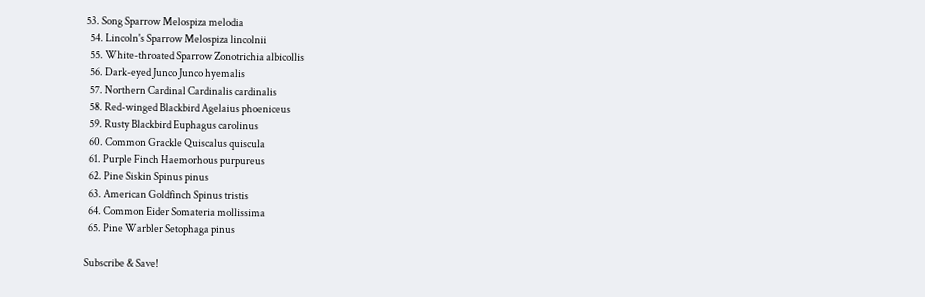53. Song Sparrow Melospiza melodia
  54. Lincoln's Sparrow Melospiza lincolnii
  55. White-throated Sparrow Zonotrichia albicollis
  56. Dark-eyed Junco Junco hyemalis
  57. Northern Cardinal Cardinalis cardinalis
  58. Red-winged Blackbird Agelaius phoeniceus
  59. Rusty Blackbird Euphagus carolinus
  60. Common Grackle Quiscalus quiscula
  61. Purple Finch Haemorhous purpureus
  62. Pine Siskin Spinus pinus
  63. American Goldfinch Spinus tristis
  64. Common Eider Somateria mollissima
  65. Pine Warbler Setophaga pinus

Subscribe & Save!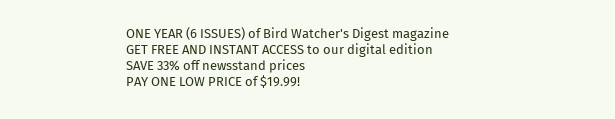ONE YEAR (6 ISSUES) of Bird Watcher's Digest magazine
GET FREE AND INSTANT ACCESS to our digital edition
SAVE 33% off newsstand prices
PAY ONE LOW PRICE of $19.99!